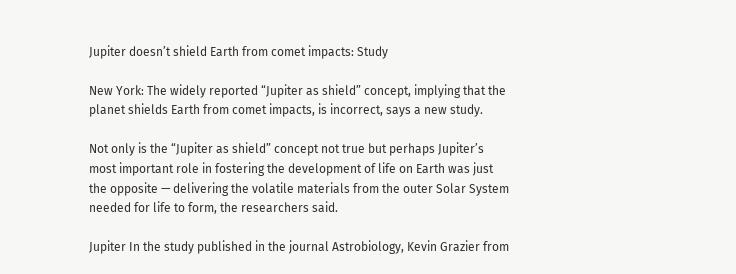Jupiter doesn’t shield Earth from comet impacts: Study

New York: The widely reported “Jupiter as shield” concept, implying that the planet shields Earth from comet impacts, is incorrect, says a new study.

Not only is the “Jupiter as shield” concept not true but perhaps Jupiter’s most important role in fostering the development of life on Earth was just the opposite — delivering the volatile materials from the outer Solar System needed for life to form, the researchers said.

Jupiter In the study published in the journal Astrobiology, Kevin Grazier from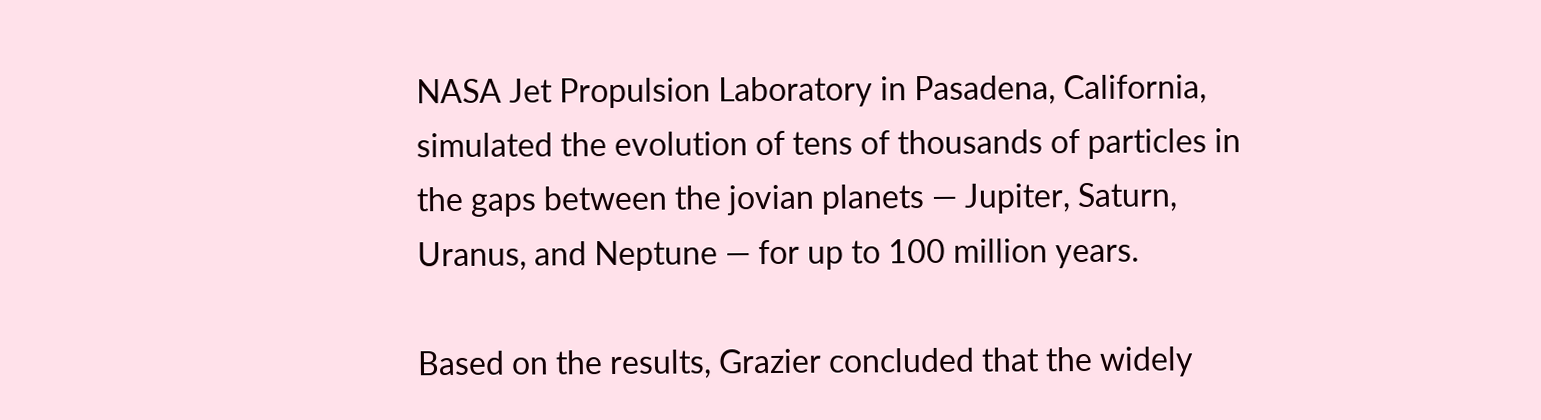NASA Jet Propulsion Laboratory in Pasadena, California, simulated the evolution of tens of thousands of particles in the gaps between the jovian planets — Jupiter, Saturn, Uranus, and Neptune — for up to 100 million years.

Based on the results, Grazier concluded that the widely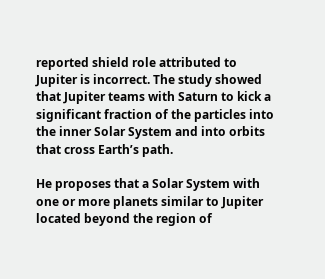reported shield role attributed to Jupiter is incorrect. The study showed that Jupiter teams with Saturn to kick a significant fraction of the particles into the inner Solar System and into orbits that cross Earth’s path.

He proposes that a Solar System with one or more planets similar to Jupiter located beyond the region of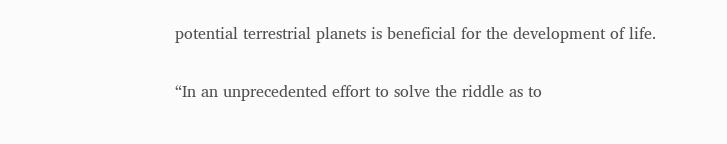potential terrestrial planets is beneficial for the development of life.

“In an unprecedented effort to solve the riddle as to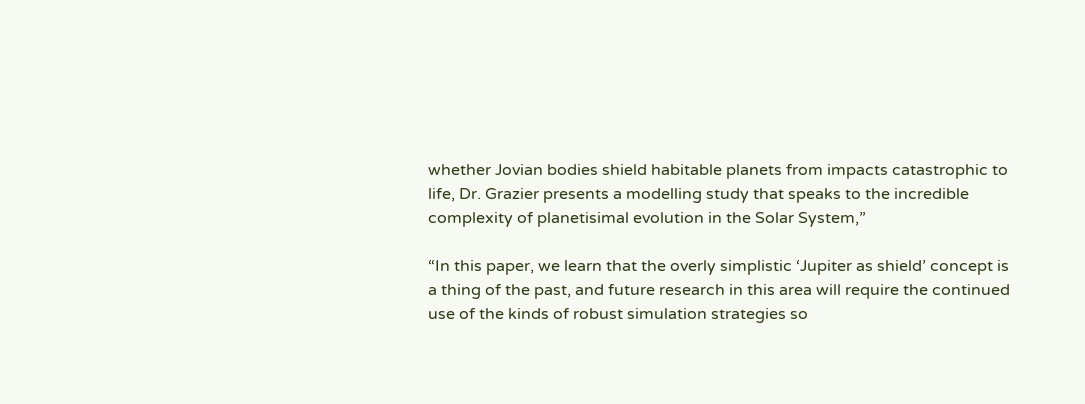whether Jovian bodies shield habitable planets from impacts catastrophic to life, Dr. Grazier presents a modelling study that speaks to the incredible complexity of planetisimal evolution in the Solar System,”

“In this paper, we learn that the overly simplistic ‘Jupiter as shield’ concept is a thing of the past, and future research in this area will require the continued use of the kinds of robust simulation strategies so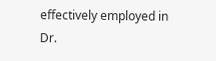effectively employed in Dr.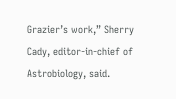Grazier’s work,” Sherry Cady, editor-in-chief of Astrobiology, said.